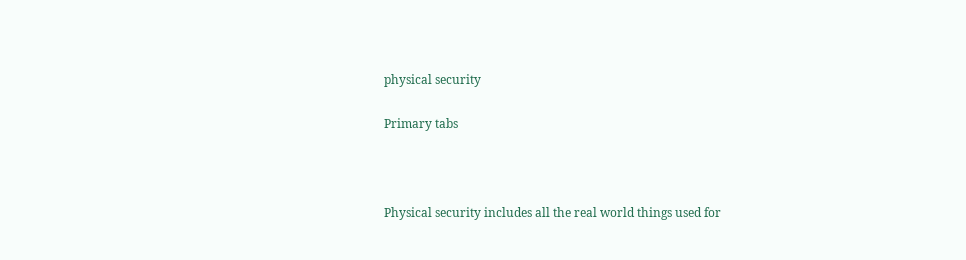physical security

Primary tabs



Physical security includes all the real world things used for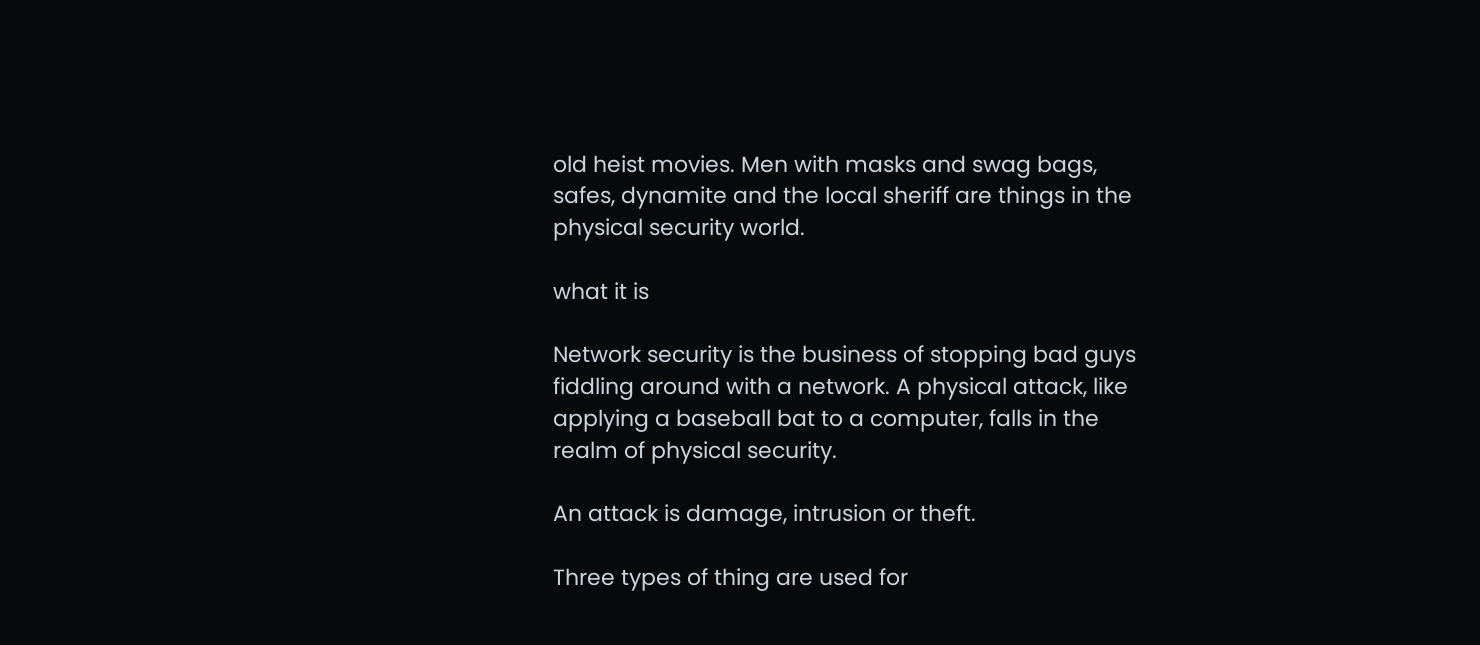old heist movies. Men with masks and swag bags, safes, dynamite and the local sheriff are things in the physical security world.

what it is

Network security is the business of stopping bad guys fiddling around with a network. A physical attack, like applying a baseball bat to a computer, falls in the realm of physical security.

An attack is damage, intrusion or theft.

Three types of thing are used for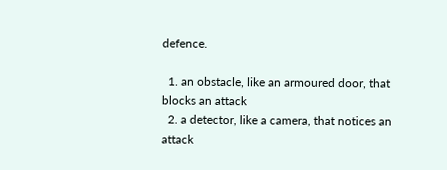defence.

  1. an obstacle, like an armoured door, that blocks an attack
  2. a detector, like a camera, that notices an attack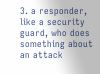3. a responder, like a security guard, who does something about an attack